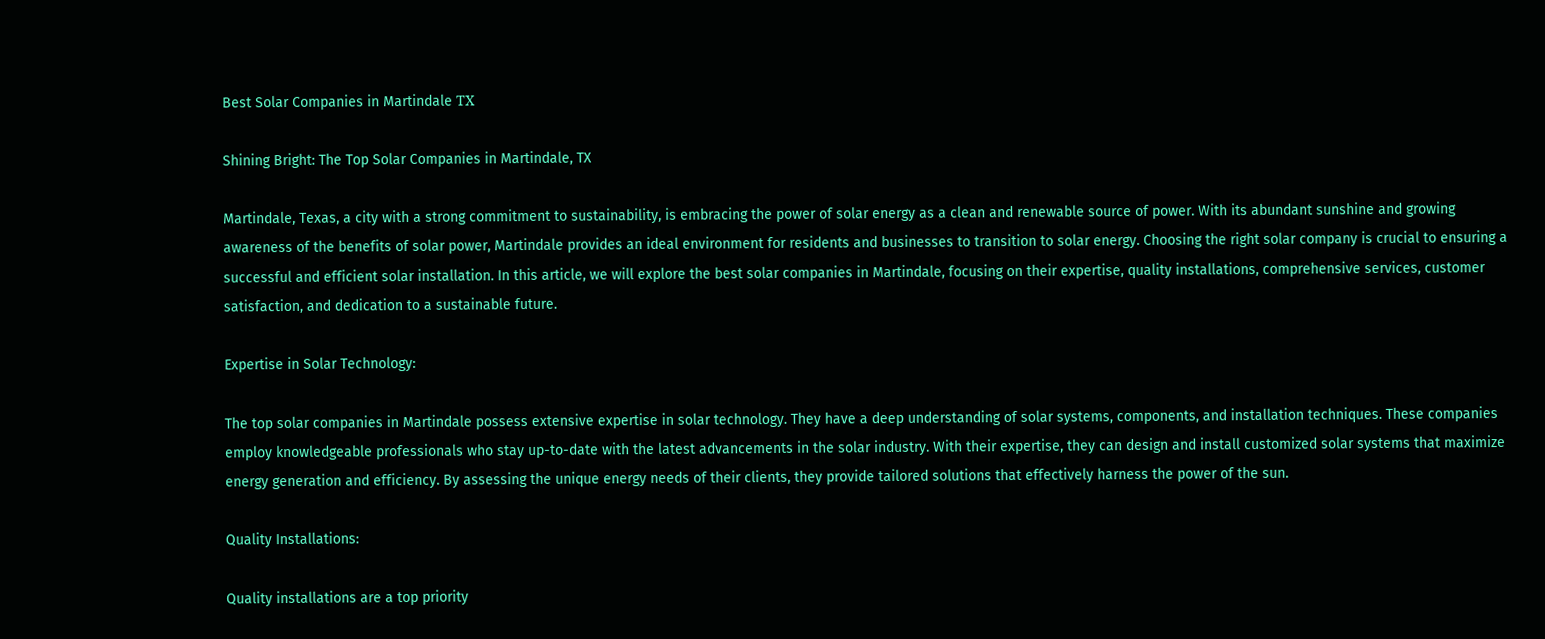Best Solar Companies in Martindale ТХ

Shining Bright: The Top Solar Companies in Martindale, TX

Martindale, Texas, a city with a strong commitment to sustainability, is embracing the power of solar energy as a clean and renewable source of power. With its abundant sunshine and growing awareness of the benefits of solar power, Martindale provides an ideal environment for residents and businesses to transition to solar energy. Choosing the right solar company is crucial to ensuring a successful and efficient solar installation. In this article, we will explore the best solar companies in Martindale, focusing on their expertise, quality installations, comprehensive services, customer satisfaction, and dedication to a sustainable future.

Expertise in Solar Technology:

The top solar companies in Martindale possess extensive expertise in solar technology. They have a deep understanding of solar systems, components, and installation techniques. These companies employ knowledgeable professionals who stay up-to-date with the latest advancements in the solar industry. With their expertise, they can design and install customized solar systems that maximize energy generation and efficiency. By assessing the unique energy needs of their clients, they provide tailored solutions that effectively harness the power of the sun.

Quality Installations:

Quality installations are a top priority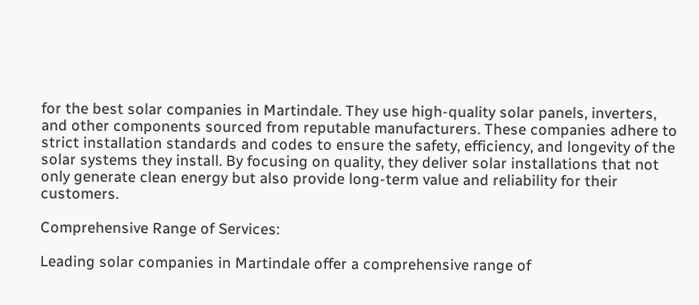for the best solar companies in Martindale. They use high-quality solar panels, inverters, and other components sourced from reputable manufacturers. These companies adhere to strict installation standards and codes to ensure the safety, efficiency, and longevity of the solar systems they install. By focusing on quality, they deliver solar installations that not only generate clean energy but also provide long-term value and reliability for their customers.

Comprehensive Range of Services:

Leading solar companies in Martindale offer a comprehensive range of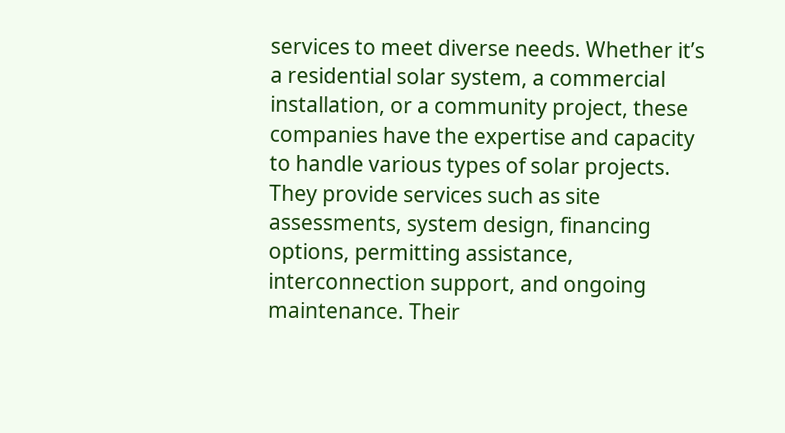services to meet diverse needs. Whether it’s a residential solar system, a commercial installation, or a community project, these companies have the expertise and capacity to handle various types of solar projects. They provide services such as site assessments, system design, financing options, permitting assistance, interconnection support, and ongoing maintenance. Their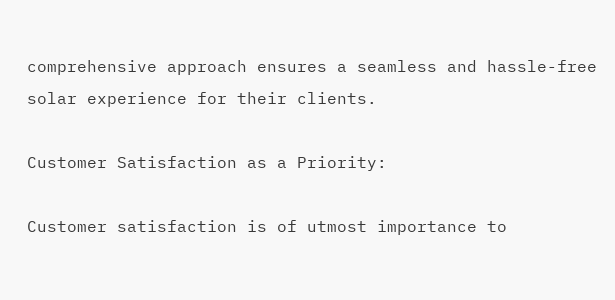comprehensive approach ensures a seamless and hassle-free solar experience for their clients.

Customer Satisfaction as a Priority:

Customer satisfaction is of utmost importance to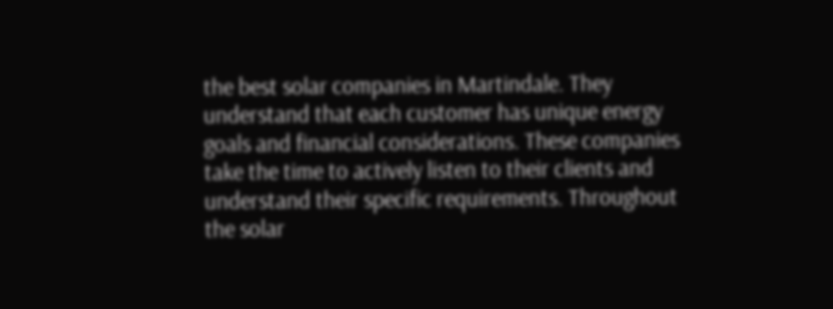the best solar companies in Martindale. They understand that each customer has unique energy goals and financial considerations. These companies take the time to actively listen to their clients and understand their specific requirements. Throughout the solar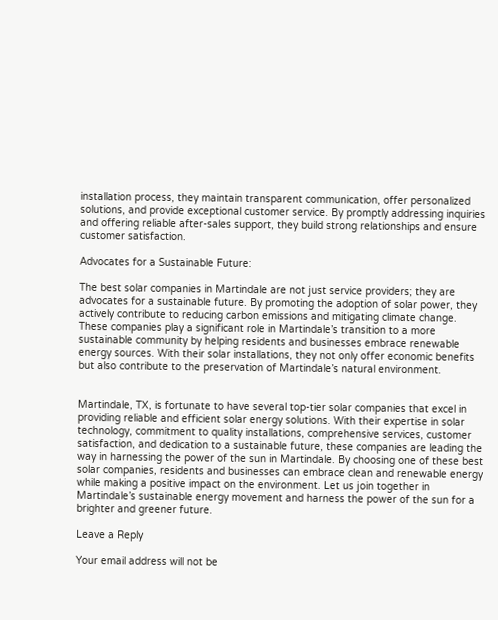installation process, they maintain transparent communication, offer personalized solutions, and provide exceptional customer service. By promptly addressing inquiries and offering reliable after-sales support, they build strong relationships and ensure customer satisfaction.

Advocates for a Sustainable Future:

The best solar companies in Martindale are not just service providers; they are advocates for a sustainable future. By promoting the adoption of solar power, they actively contribute to reducing carbon emissions and mitigating climate change. These companies play a significant role in Martindale’s transition to a more sustainable community by helping residents and businesses embrace renewable energy sources. With their solar installations, they not only offer economic benefits but also contribute to the preservation of Martindale’s natural environment.


Martindale, TX, is fortunate to have several top-tier solar companies that excel in providing reliable and efficient solar energy solutions. With their expertise in solar technology, commitment to quality installations, comprehensive services, customer satisfaction, and dedication to a sustainable future, these companies are leading the way in harnessing the power of the sun in Martindale. By choosing one of these best solar companies, residents and businesses can embrace clean and renewable energy while making a positive impact on the environment. Let us join together in Martindale’s sustainable energy movement and harness the power of the sun for a brighter and greener future.

Leave a Reply

Your email address will not be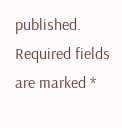published. Required fields are marked *